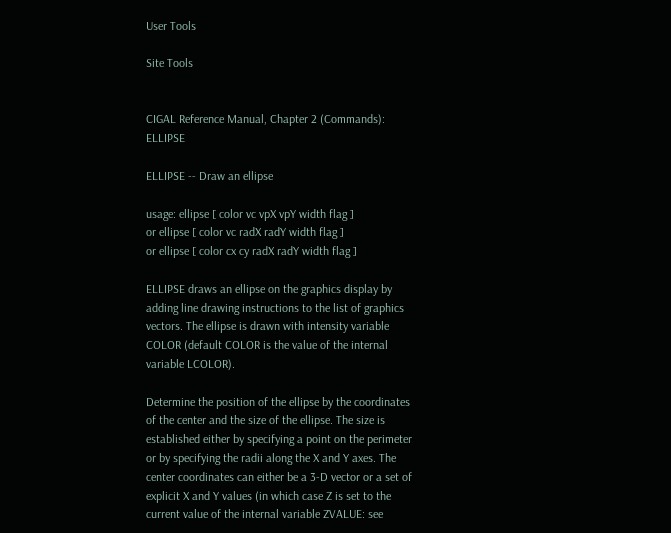User Tools

Site Tools


CIGAL Reference Manual, Chapter 2 (Commands): ELLIPSE

ELLIPSE -- Draw an ellipse

usage: ellipse [ color vc vpX vpY width flag ]
or ellipse [ color vc radX radY width flag ]
or ellipse [ color cx cy radX radY width flag ]

ELLIPSE draws an ellipse on the graphics display by adding line drawing instructions to the list of graphics vectors. The ellipse is drawn with intensity variable COLOR (default COLOR is the value of the internal variable LCOLOR).

Determine the position of the ellipse by the coordinates of the center and the size of the ellipse. The size is established either by specifying a point on the perimeter or by specifying the radii along the X and Y axes. The center coordinates can either be a 3-D vector or a set of explicit X and Y values (in which case Z is set to the current value of the internal variable ZVALUE: see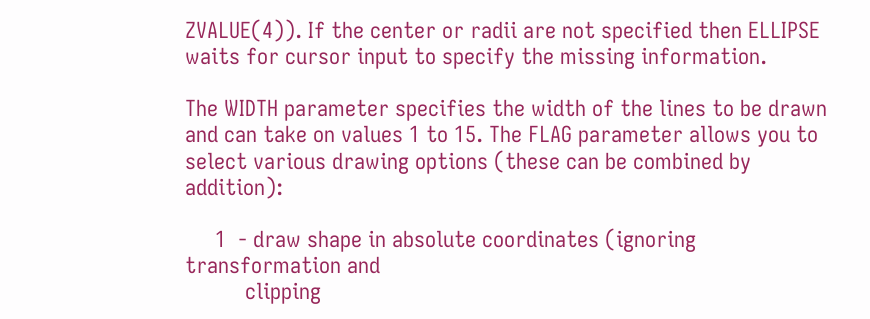ZVALUE(4)). If the center or radii are not specified then ELLIPSE waits for cursor input to specify the missing information.

The WIDTH parameter specifies the width of the lines to be drawn and can take on values 1 to 15. The FLAG parameter allows you to select various drawing options (these can be combined by addition):

     1  - draw shape in absolute coordinates (ignoring transformation and
          clipping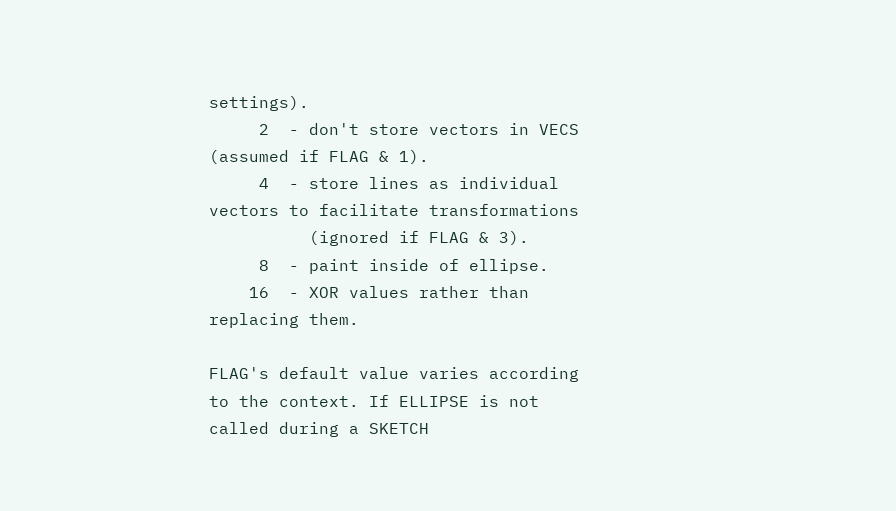settings).
     2  - don't store vectors in VECS (assumed if FLAG & 1).
     4  - store lines as individual vectors to facilitate transformations
          (ignored if FLAG & 3).
     8  - paint inside of ellipse.
    16  - XOR values rather than replacing them.

FLAG's default value varies according to the context. If ELLIPSE is not called during a SKETCH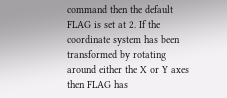command then the default FLAG is set at 2. If the coordinate system has been transformed by rotating around either the X or Y axes then FLAG has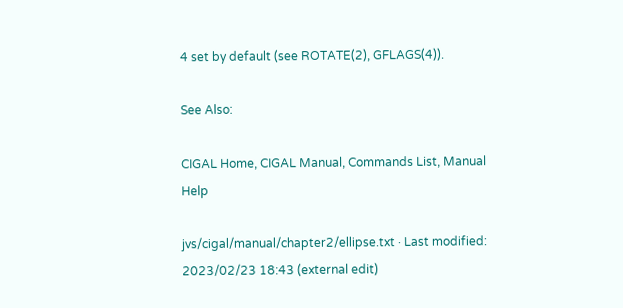4 set by default (see ROTATE(2), GFLAGS(4)).

See Also:

CIGAL Home, CIGAL Manual, Commands List, Manual Help

jvs/cigal/manual/chapter2/ellipse.txt · Last modified: 2023/02/23 18:43 (external edit)